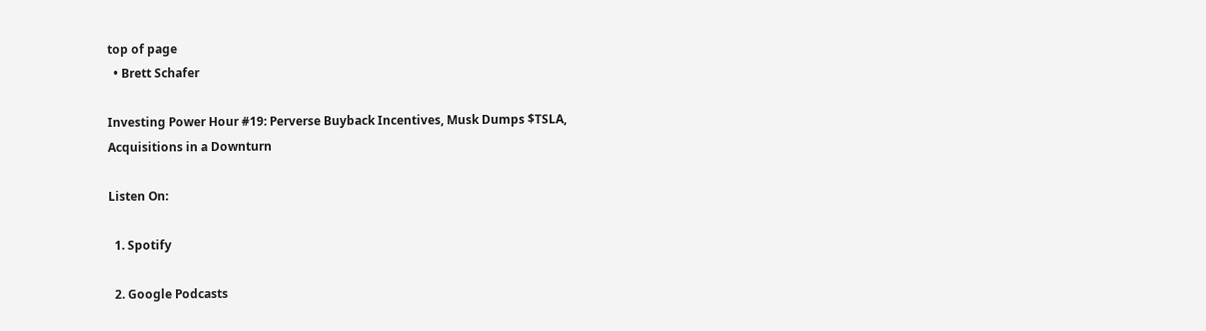top of page
  • Brett Schafer

Investing Power Hour #19: Perverse Buyback Incentives, Musk Dumps $TSLA, Acquisitions in a Downturn

Listen On:

  1. Spotify

  2. Google Podcasts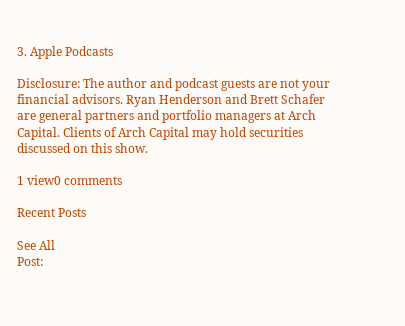3. Apple Podcasts

Disclosure: The author and podcast guests are not your financial advisors. Ryan Henderson and Brett Schafer are general partners and portfolio managers at Arch Capital. Clients of Arch Capital may hold securities discussed on this show.

1 view0 comments

Recent Posts

See All
Post: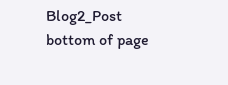Blog2_Post
bottom of page